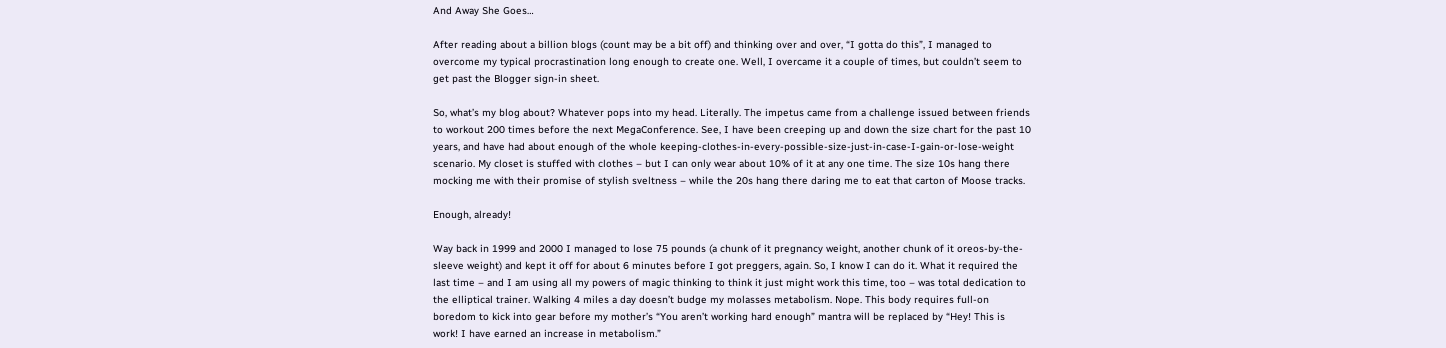And Away She Goes…

After reading about a billion blogs (count may be a bit off) and thinking over and over, “I gotta do this”, I managed to overcome my typical procrastination long enough to create one. Well, I overcame it a couple of times, but couldn’t seem to get past the Blogger sign-in sheet.

So, what’s my blog about? Whatever pops into my head. Literally. The impetus came from a challenge issued between friends to workout 200 times before the next MegaConference. See, I have been creeping up and down the size chart for the past 10 years, and have had about enough of the whole keeping-clothes-in-every-possible-size-just-in-case-I-gain-or-lose-weight scenario. My closet is stuffed with clothes – but I can only wear about 10% of it at any one time. The size 10s hang there mocking me with their promise of stylish sveltness – while the 20s hang there daring me to eat that carton of Moose tracks.

Enough, already!

Way back in 1999 and 2000 I managed to lose 75 pounds (a chunk of it pregnancy weight, another chunk of it oreos-by-the-sleeve weight) and kept it off for about 6 minutes before I got preggers, again. So, I know I can do it. What it required the last time – and I am using all my powers of magic thinking to think it just might work this time, too – was total dedication to the elliptical trainer. Walking 4 miles a day doesn’t budge my molasses metabolism. Nope. This body requires full-on boredom to kick into gear before my mother’s “You aren’t working hard enough” mantra will be replaced by “Hey! This is work! I have earned an increase in metabolism.”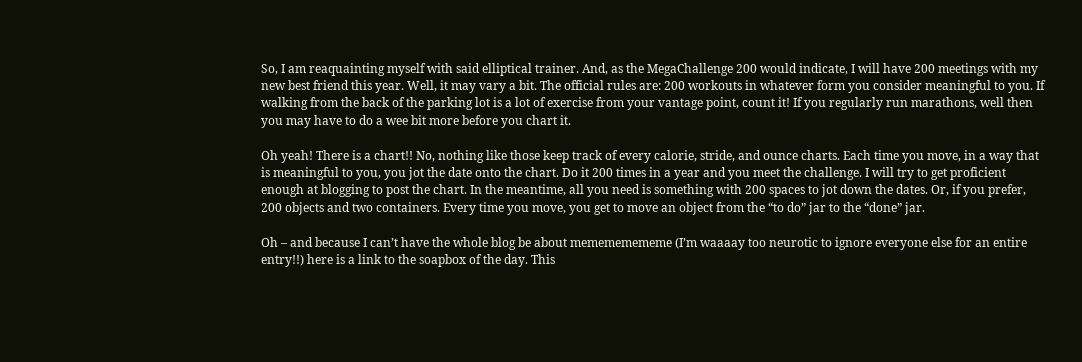So, I am reaquainting myself with said elliptical trainer. And, as the MegaChallenge 200 would indicate, I will have 200 meetings with my new best friend this year. Well, it may vary a bit. The official rules are: 200 workouts in whatever form you consider meaningful to you. If walking from the back of the parking lot is a lot of exercise from your vantage point, count it! If you regularly run marathons, well then you may have to do a wee bit more before you chart it.

Oh yeah! There is a chart!! No, nothing like those keep track of every calorie, stride, and ounce charts. Each time you move, in a way that is meaningful to you, you jot the date onto the chart. Do it 200 times in a year and you meet the challenge. I will try to get proficient enough at blogging to post the chart. In the meantime, all you need is something with 200 spaces to jot down the dates. Or, if you prefer, 200 objects and two containers. Every time you move, you get to move an object from the “to do” jar to the “done” jar.

Oh – and because I can’t have the whole blog be about memememememe (I’m waaaay too neurotic to ignore everyone else for an entire entry!!) here is a link to the soapbox of the day. This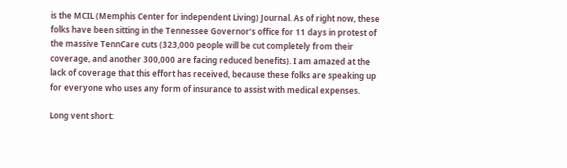is the MCIL (Memphis Center for independent Living) Journal. As of right now, these folks have been sitting in the Tennessee Governor’s office for 11 days in protest of the massive TennCare cuts (323,000 people will be cut completely from their coverage, and another 300,000 are facing reduced benefits). I am amazed at the lack of coverage that this effort has received, because these folks are speaking up for everyone who uses any form of insurance to assist with medical expenses.

Long vent short: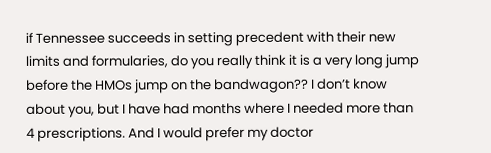if Tennessee succeeds in setting precedent with their new limits and formularies, do you really think it is a very long jump before the HMOs jump on the bandwagon?? I don’t know about you, but I have had months where I needed more than 4 prescriptions. And I would prefer my doctor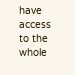have access to the whole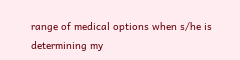range of medical options when s/he is determining my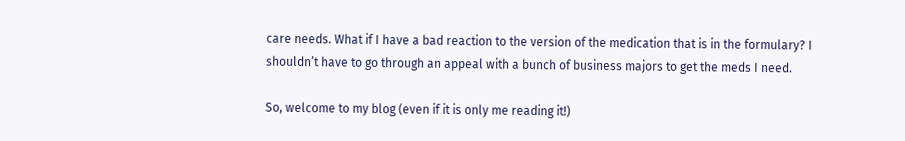care needs. What if I have a bad reaction to the version of the medication that is in the formulary? I shouldn’t have to go through an appeal with a bunch of business majors to get the meds I need.

So, welcome to my blog (even if it is only me reading it!)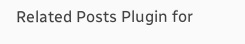Related Posts Plugin for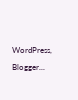WordPress, Blogger...